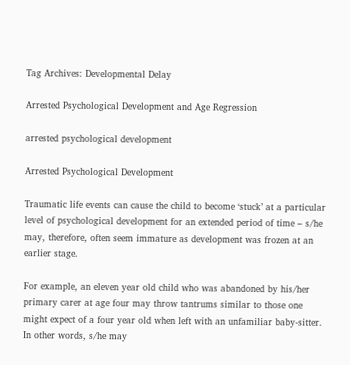Tag Archives: Developmental Delay

Arrested Psychological Development and Age Regression

arrested psychological development

Arrested Psychological Development

Traumatic life events can cause the child to become ‘stuck’ at a particular level of psychological development for an extended period of time – s/he may, therefore, often seem immature as development was frozen at an earlier stage.

For example, an eleven year old child who was abandoned by his/her primary carer at age four may throw tantrums similar to those one might expect of a four year old when left with an unfamiliar baby-sitter. In other words, s/he may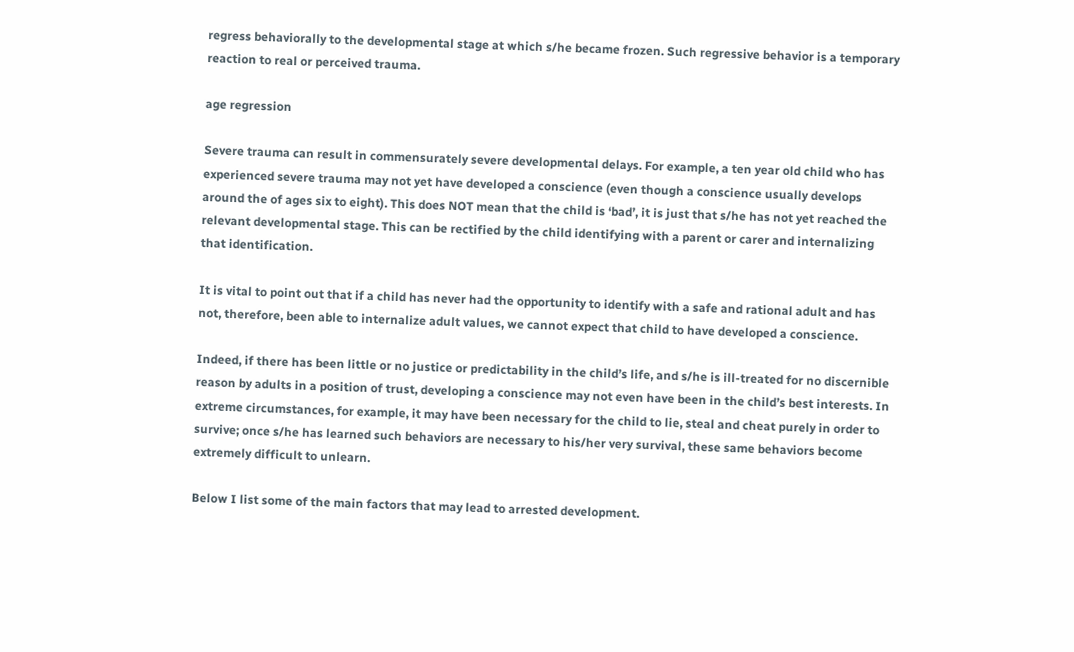regress behaviorally to the developmental stage at which s/he became frozen. Such regressive behavior is a temporary reaction to real or perceived trauma.

age regression

Severe trauma can result in commensurately severe developmental delays. For example, a ten year old child who has experienced severe trauma may not yet have developed a conscience (even though a conscience usually develops around the of ages six to eight). This does NOT mean that the child is ‘bad’, it is just that s/he has not yet reached the relevant developmental stage. This can be rectified by the child identifying with a parent or carer and internalizing that identification.

It is vital to point out that if a child has never had the opportunity to identify with a safe and rational adult and has not, therefore, been able to internalize adult values, we cannot expect that child to have developed a conscience.

Indeed, if there has been little or no justice or predictability in the child’s life, and s/he is ill-treated for no discernible reason by adults in a position of trust, developing a conscience may not even have been in the child’s best interests. In extreme circumstances, for example, it may have been necessary for the child to lie, steal and cheat purely in order to survive; once s/he has learned such behaviors are necessary to his/her very survival, these same behaviors become extremely difficult to unlearn.

Below I list some of the main factors that may lead to arrested development.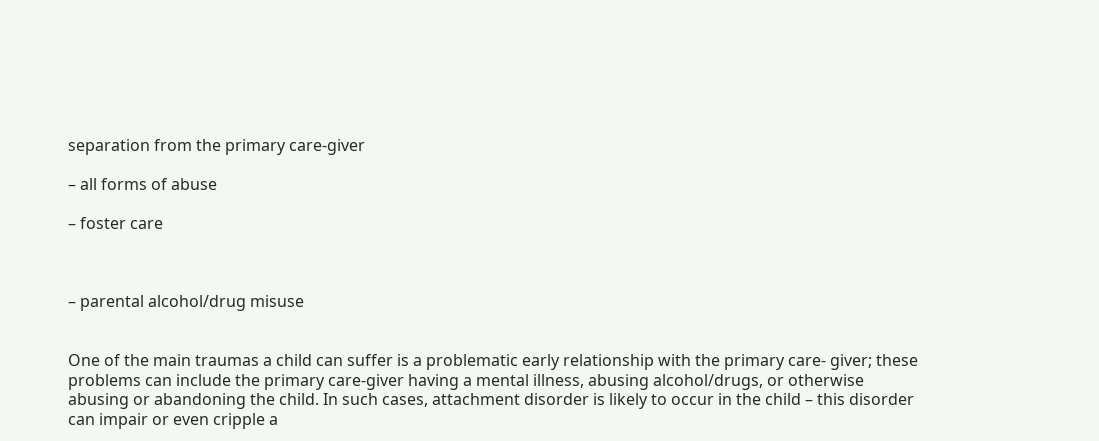separation from the primary care-giver

– all forms of abuse

– foster care



– parental alcohol/drug misuse


One of the main traumas a child can suffer is a problematic early relationship with the primary care- giver; these problems can include the primary care-giver having a mental illness, abusing alcohol/drugs, or otherwise abusing or abandoning the child. In such cases, attachment disorder is likely to occur in the child – this disorder can impair or even cripple a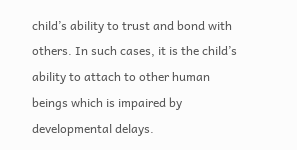child’s ability to trust and bond with others. In such cases, it is the child’s ability to attach to other human beings which is impaired by developmental delays.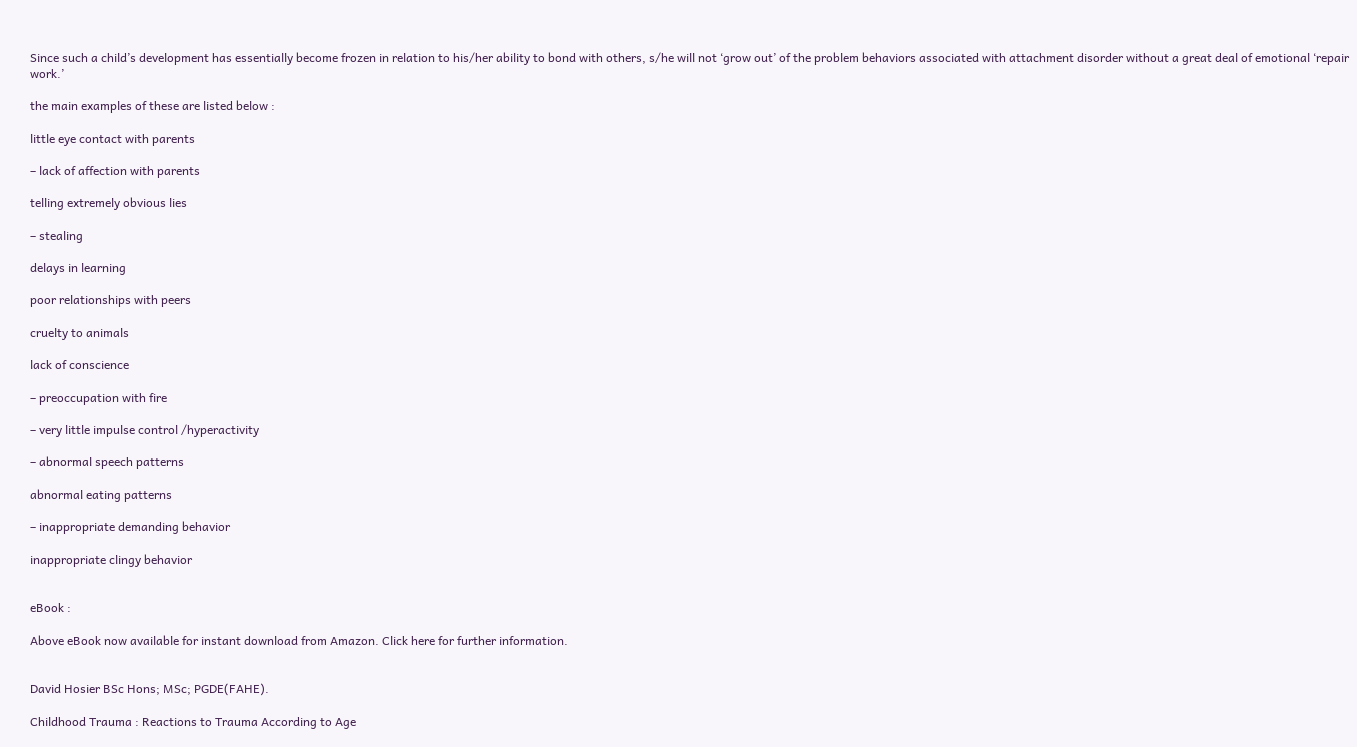Since such a child’s development has essentially become frozen in relation to his/her ability to bond with others, s/he will not ‘grow out’ of the problem behaviors associated with attachment disorder without a great deal of emotional ‘repair work.’

the main examples of these are listed below :

little eye contact with parents

– lack of affection with parents

telling extremely obvious lies

– stealing

delays in learning

poor relationships with peers

cruelty to animals

lack of conscience

– preoccupation with fire

– very little impulse control /hyperactivity

– abnormal speech patterns

abnormal eating patterns

– inappropriate demanding behavior

inappropriate clingy behavior


eBook :

Above eBook now available for instant download from Amazon. Click here for further information.


David Hosier BSc Hons; MSc; PGDE(FAHE).

Childhood Trauma : Reactions to Trauma According to Age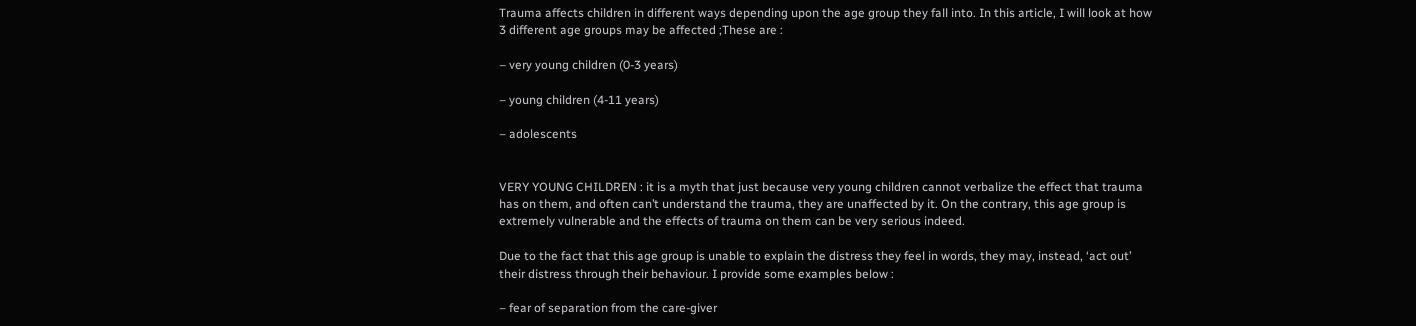Trauma affects children in different ways depending upon the age group they fall into. In this article, I will look at how 3 different age groups may be affected ;These are :

– very young children (0-3 years)

– young children (4-11 years)

– adolescents


VERY YOUNG CHILDREN : it is a myth that just because very young children cannot verbalize the effect that trauma has on them, and often can’t understand the trauma, they are unaffected by it. On the contrary, this age group is extremely vulnerable and the effects of trauma on them can be very serious indeed.

Due to the fact that this age group is unable to explain the distress they feel in words, they may, instead, ‘act out’ their distress through their behaviour. I provide some examples below :

– fear of separation from the care-giver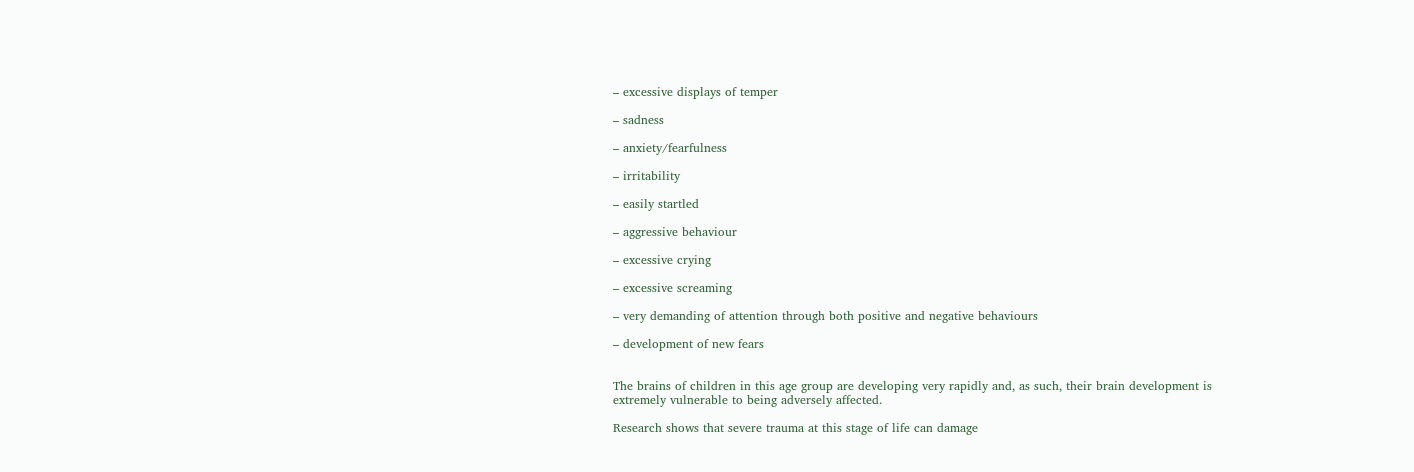– excessive displays of temper

– sadness

– anxiety/fearfulness

– irritability

– easily startled

– aggressive behaviour

– excessive crying

– excessive screaming

– very demanding of attention through both positive and negative behaviours

– development of new fears


The brains of children in this age group are developing very rapidly and, as such, their brain development is extremely vulnerable to being adversely affected.

Research shows that severe trauma at this stage of life can damage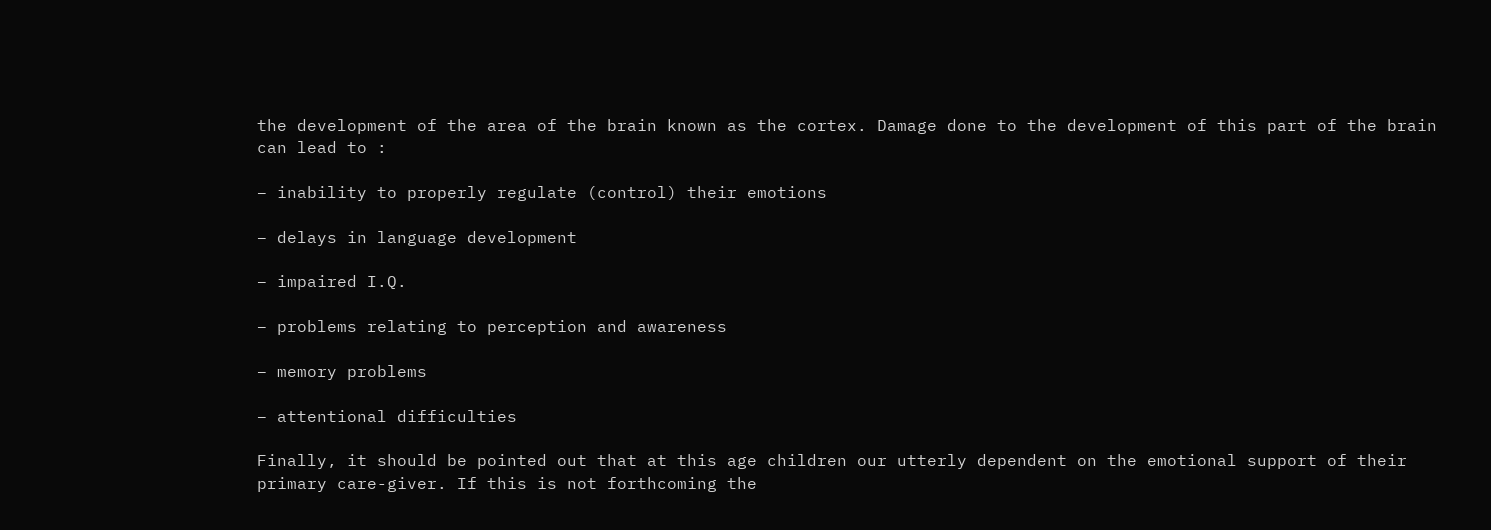the development of the area of the brain known as the cortex. Damage done to the development of this part of the brain can lead to :

– inability to properly regulate (control) their emotions

– delays in language development

– impaired I.Q.

– problems relating to perception and awareness

– memory problems

– attentional difficulties

Finally, it should be pointed out that at this age children our utterly dependent on the emotional support of their primary care-giver. If this is not forthcoming the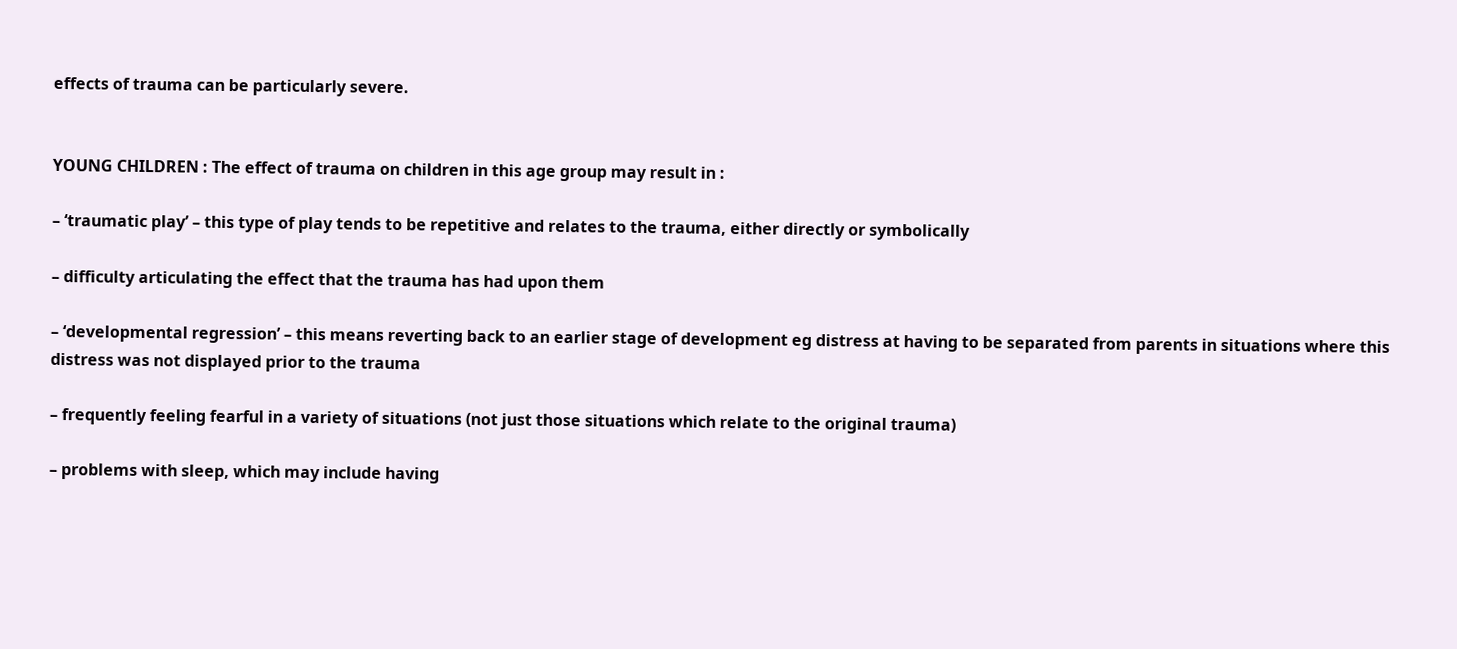effects of trauma can be particularly severe.


YOUNG CHILDREN : The effect of trauma on children in this age group may result in :

– ‘traumatic play’ – this type of play tends to be repetitive and relates to the trauma, either directly or symbolically

– difficulty articulating the effect that the trauma has had upon them

– ‘developmental regression’ – this means reverting back to an earlier stage of development eg distress at having to be separated from parents in situations where this distress was not displayed prior to the trauma

– frequently feeling fearful in a variety of situations (not just those situations which relate to the original trauma)

– problems with sleep, which may include having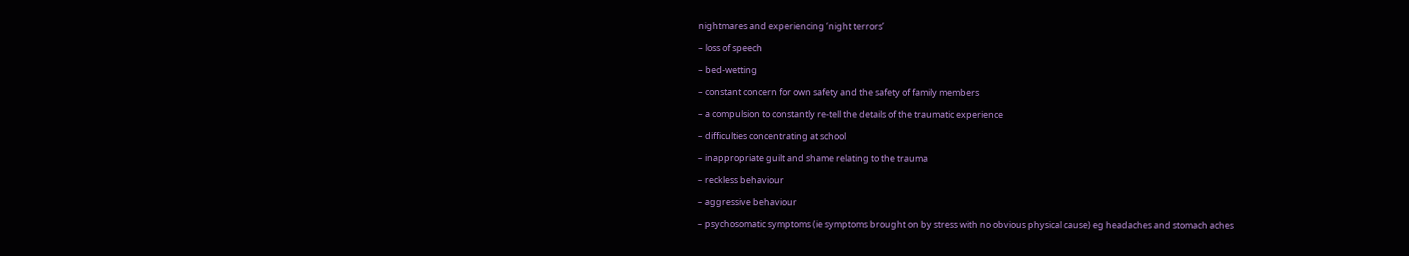nightmares and experiencing ‘night terrors’

– loss of speech

– bed-wetting

– constant concern for own safety and the safety of family members

– a compulsion to constantly re-tell the details of the traumatic experience

– difficulties concentrating at school

– inappropriate guilt and shame relating to the trauma

– reckless behaviour

– aggressive behaviour

– psychosomatic symptoms (ie symptoms brought on by stress with no obvious physical cause) eg headaches and stomach aches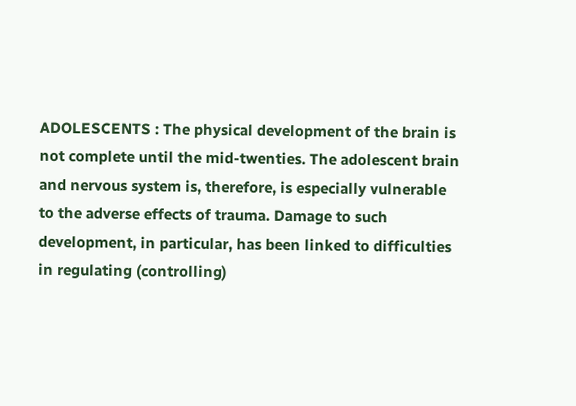ADOLESCENTS : The physical development of the brain is not complete until the mid-twenties. The adolescent brain and nervous system is, therefore, is especially vulnerable to the adverse effects of trauma. Damage to such development, in particular, has been linked to difficulties in regulating (controlling)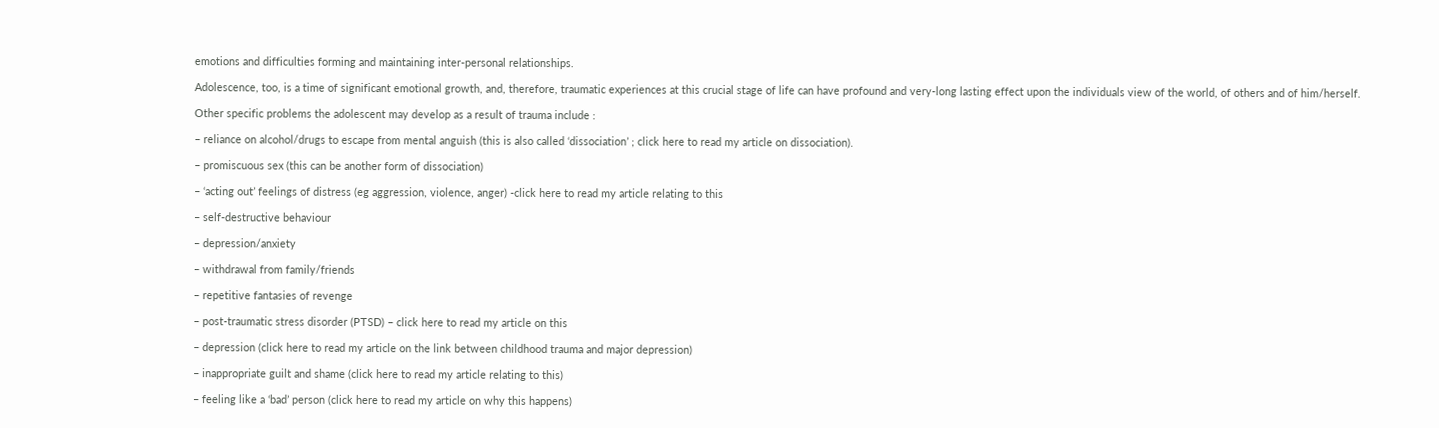emotions and difficulties forming and maintaining inter-personal relationships.

Adolescence, too, is a time of significant emotional growth, and, therefore, traumatic experiences at this crucial stage of life can have profound and very-long lasting effect upon the individuals view of the world, of others and of him/herself.

Other specific problems the adolescent may develop as a result of trauma include :

– reliance on alcohol/drugs to escape from mental anguish (this is also called ‘dissociation’ ; click here to read my article on dissociation).

– promiscuous sex (this can be another form of dissociation)

– ‘acting out’ feelings of distress (eg aggression, violence, anger) -click here to read my article relating to this

– self-destructive behaviour

– depression/anxiety

– withdrawal from family/friends

– repetitive fantasies of revenge

– post-traumatic stress disorder (PTSD) – click here to read my article on this

– depression (click here to read my article on the link between childhood trauma and major depression)

– inappropriate guilt and shame (click here to read my article relating to this)

– feeling like a ‘bad’ person (click here to read my article on why this happens)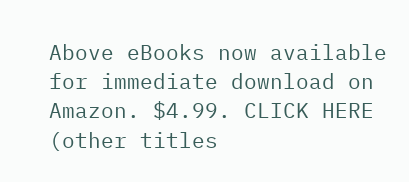Above eBooks now available for immediate download on Amazon. $4.99. CLICK HERE (other titles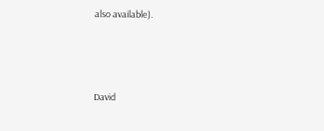also available).



David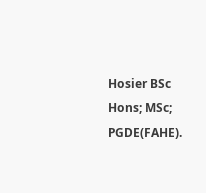Hosier BSc Hons; MSc; PGDE(FAHE).